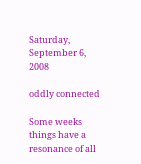Saturday, September 6, 2008

oddly connected

Some weeks things have a resonance of all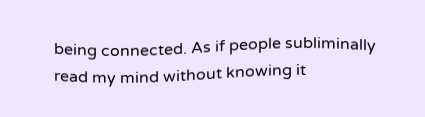being connected. As if people subliminally read my mind without knowing it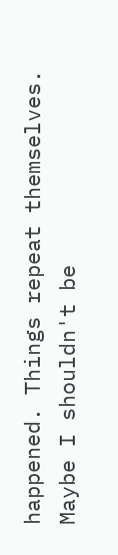happened. Things repeat themselves. Maybe I shouldn't be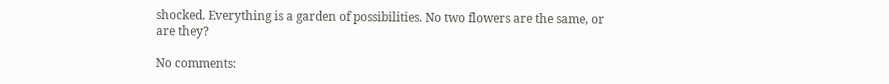shocked. Everything is a garden of possibilities. No two flowers are the same, or are they?

No comments: